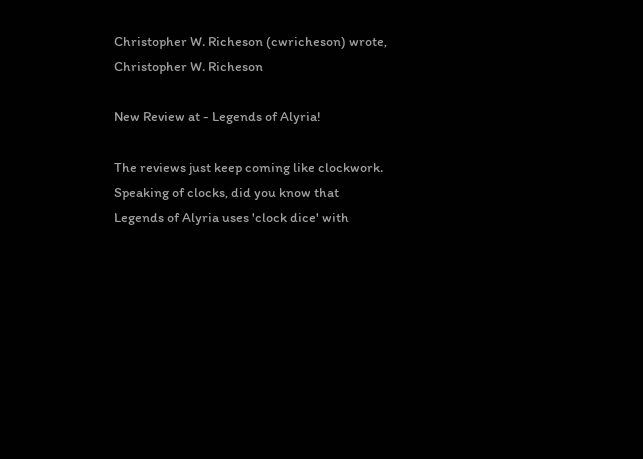Christopher W. Richeson (cwricheson) wrote,
Christopher W. Richeson

New Review at - Legends of Alyria!

The reviews just keep coming like clockwork. Speaking of clocks, did you know that Legends of Alyria uses 'clock dice' with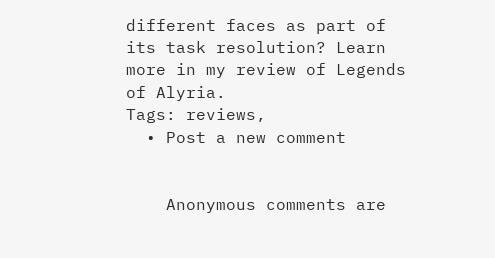different faces as part of its task resolution? Learn more in my review of Legends of Alyria.
Tags: reviews,
  • Post a new comment


    Anonymous comments are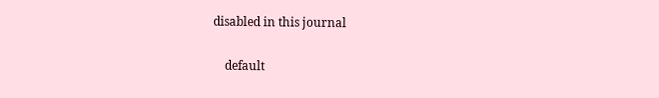disabled in this journal

    default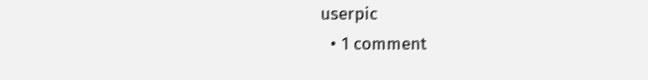userpic
  • 1 comment